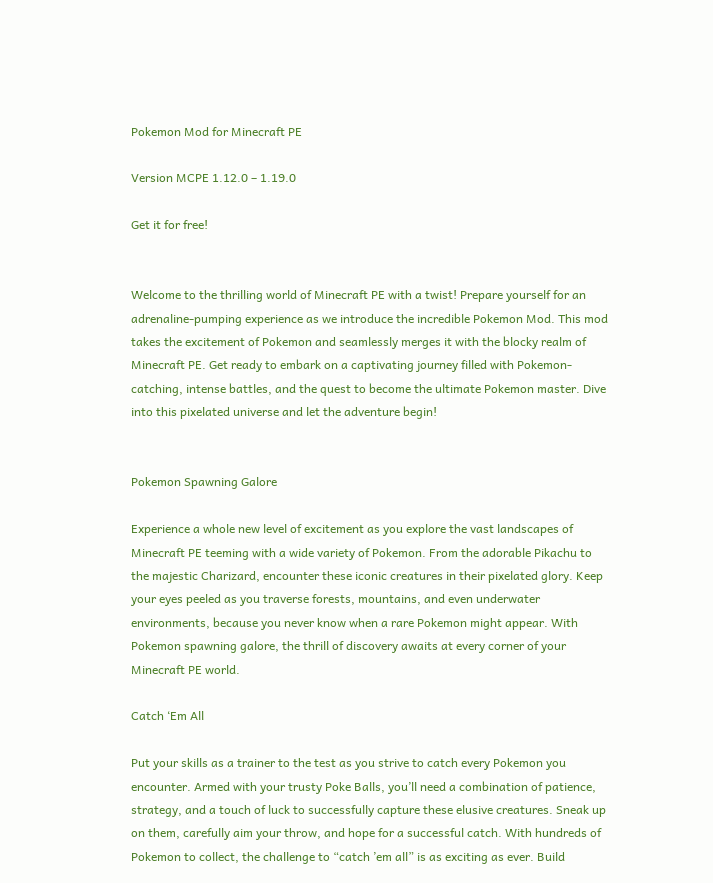Pokemon Mod for Minecraft PE

Version MCPE 1.12.0 – 1.19.0

Get it for free!


Welcome to the thrilling world of Minecraft PE with a twist! Prepare yourself for an adrenaline-pumping experience as we introduce the incredible Pokemon Mod. This mod takes the excitement of Pokemon and seamlessly merges it with the blocky realm of Minecraft PE. Get ready to embark on a captivating journey filled with Pokemon-catching, intense battles, and the quest to become the ultimate Pokemon master. Dive into this pixelated universe and let the adventure begin!


Pokemon Spawning Galore

Experience a whole new level of excitement as you explore the vast landscapes of Minecraft PE teeming with a wide variety of Pokemon. From the adorable Pikachu to the majestic Charizard, encounter these iconic creatures in their pixelated glory. Keep your eyes peeled as you traverse forests, mountains, and even underwater environments, because you never know when a rare Pokemon might appear. With Pokemon spawning galore, the thrill of discovery awaits at every corner of your Minecraft PE world.

Catch ‘Em All

Put your skills as a trainer to the test as you strive to catch every Pokemon you encounter. Armed with your trusty Poke Balls, you’ll need a combination of patience, strategy, and a touch of luck to successfully capture these elusive creatures. Sneak up on them, carefully aim your throw, and hope for a successful catch. With hundreds of Pokemon to collect, the challenge to “catch ’em all” is as exciting as ever. Build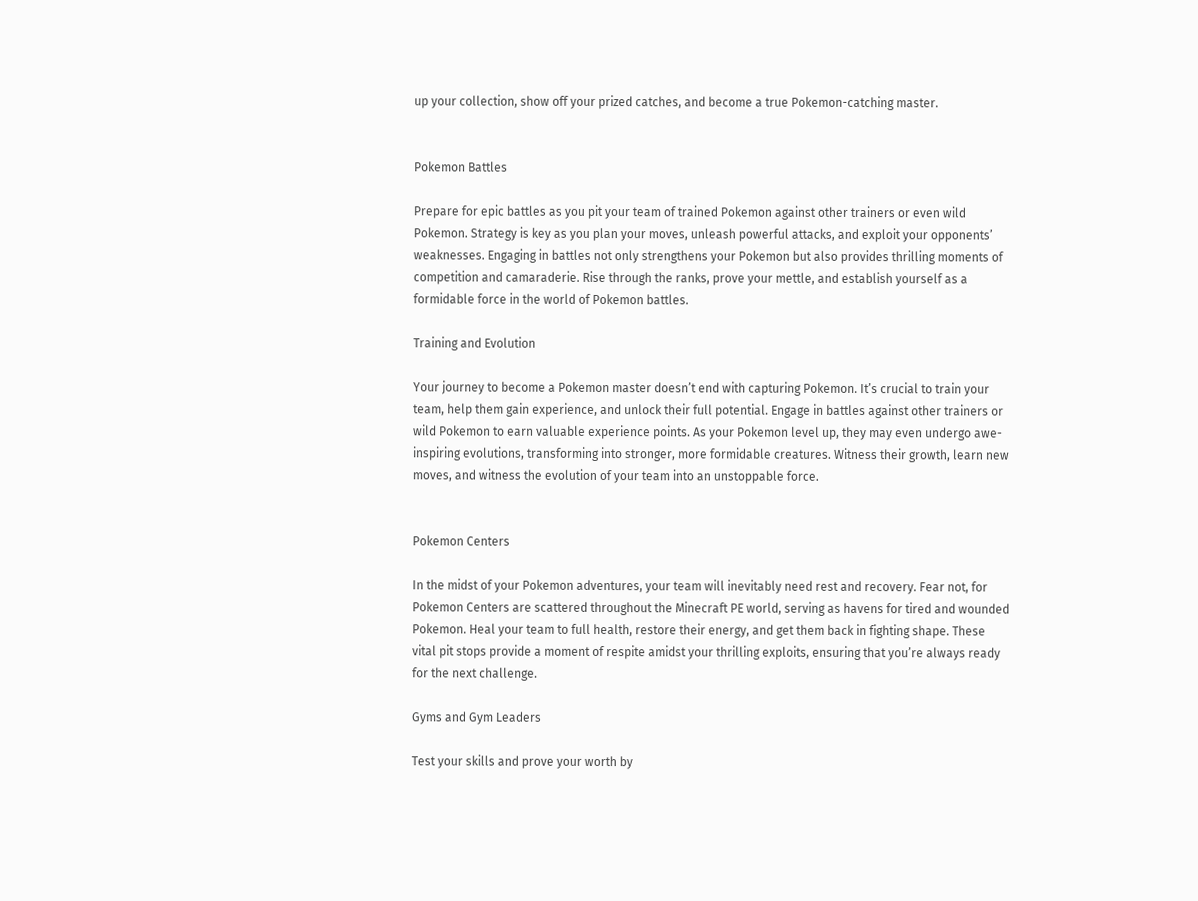up your collection, show off your prized catches, and become a true Pokemon-catching master.


Pokemon Battles

Prepare for epic battles as you pit your team of trained Pokemon against other trainers or even wild Pokemon. Strategy is key as you plan your moves, unleash powerful attacks, and exploit your opponents’ weaknesses. Engaging in battles not only strengthens your Pokemon but also provides thrilling moments of competition and camaraderie. Rise through the ranks, prove your mettle, and establish yourself as a formidable force in the world of Pokemon battles.

Training and Evolution

Your journey to become a Pokemon master doesn’t end with capturing Pokemon. It’s crucial to train your team, help them gain experience, and unlock their full potential. Engage in battles against other trainers or wild Pokemon to earn valuable experience points. As your Pokemon level up, they may even undergo awe-inspiring evolutions, transforming into stronger, more formidable creatures. Witness their growth, learn new moves, and witness the evolution of your team into an unstoppable force.


Pokemon Centers

In the midst of your Pokemon adventures, your team will inevitably need rest and recovery. Fear not, for Pokemon Centers are scattered throughout the Minecraft PE world, serving as havens for tired and wounded Pokemon. Heal your team to full health, restore their energy, and get them back in fighting shape. These vital pit stops provide a moment of respite amidst your thrilling exploits, ensuring that you’re always ready for the next challenge.

Gyms and Gym Leaders

Test your skills and prove your worth by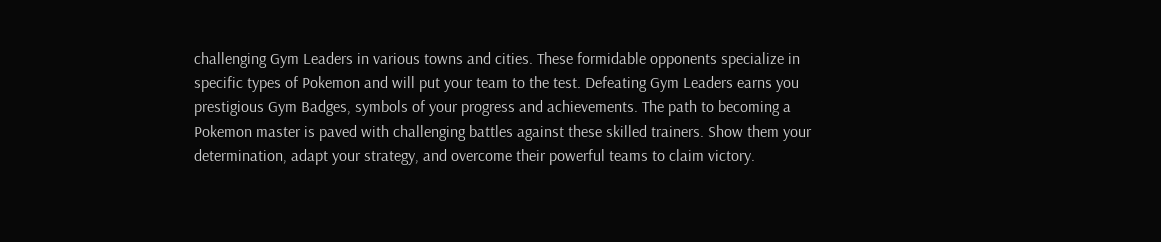challenging Gym Leaders in various towns and cities. These formidable opponents specialize in specific types of Pokemon and will put your team to the test. Defeating Gym Leaders earns you prestigious Gym Badges, symbols of your progress and achievements. The path to becoming a Pokemon master is paved with challenging battles against these skilled trainers. Show them your determination, adapt your strategy, and overcome their powerful teams to claim victory.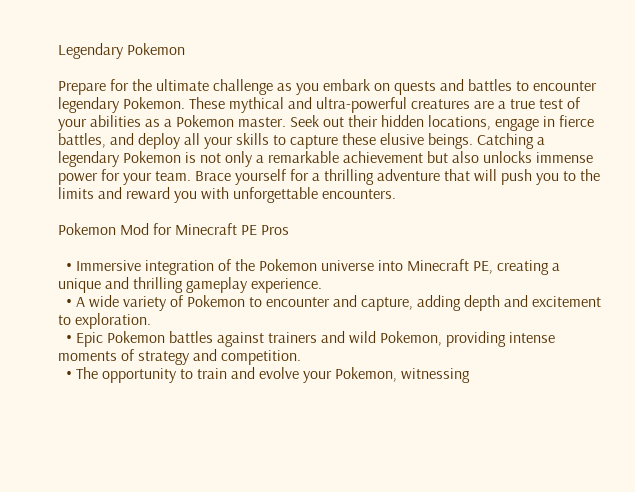Legendary Pokemon

Prepare for the ultimate challenge as you embark on quests and battles to encounter legendary Pokemon. These mythical and ultra-powerful creatures are a true test of your abilities as a Pokemon master. Seek out their hidden locations, engage in fierce battles, and deploy all your skills to capture these elusive beings. Catching a legendary Pokemon is not only a remarkable achievement but also unlocks immense power for your team. Brace yourself for a thrilling adventure that will push you to the limits and reward you with unforgettable encounters.

Pokemon Mod for Minecraft PE Pros

  • Immersive integration of the Pokemon universe into Minecraft PE, creating a unique and thrilling gameplay experience.
  • A wide variety of Pokemon to encounter and capture, adding depth and excitement to exploration.
  • Epic Pokemon battles against trainers and wild Pokemon, providing intense moments of strategy and competition.
  • The opportunity to train and evolve your Pokemon, witnessing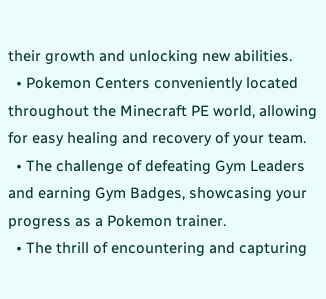their growth and unlocking new abilities.
  • Pokemon Centers conveniently located throughout the Minecraft PE world, allowing for easy healing and recovery of your team.
  • The challenge of defeating Gym Leaders and earning Gym Badges, showcasing your progress as a Pokemon trainer.
  • The thrill of encountering and capturing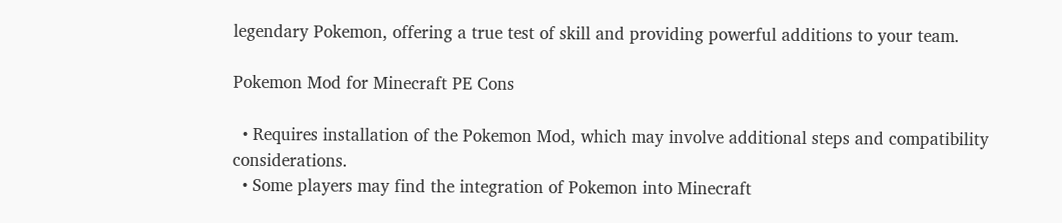legendary Pokemon, offering a true test of skill and providing powerful additions to your team.

Pokemon Mod for Minecraft PE Cons

  • Requires installation of the Pokemon Mod, which may involve additional steps and compatibility considerations.
  • Some players may find the integration of Pokemon into Minecraft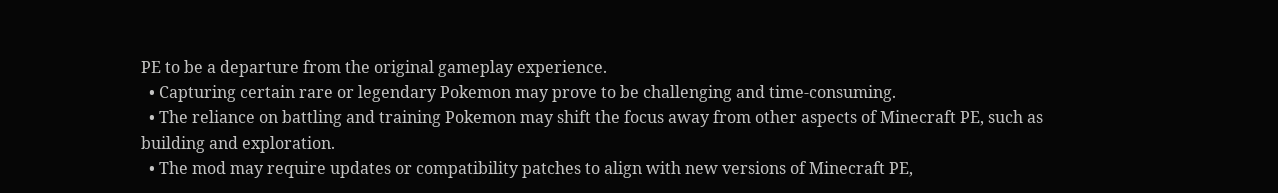PE to be a departure from the original gameplay experience.
  • Capturing certain rare or legendary Pokemon may prove to be challenging and time-consuming.
  • The reliance on battling and training Pokemon may shift the focus away from other aspects of Minecraft PE, such as building and exploration.
  • The mod may require updates or compatibility patches to align with new versions of Minecraft PE,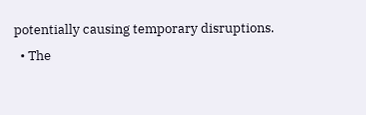potentially causing temporary disruptions.
  • The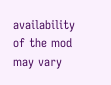availability of the mod may vary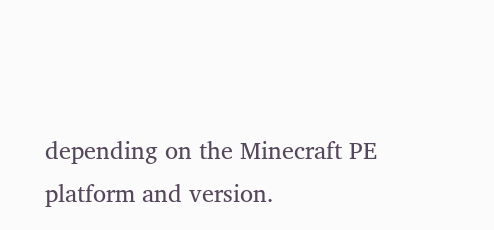depending on the Minecraft PE platform and version.